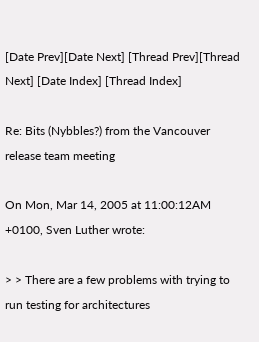[Date Prev][Date Next] [Thread Prev][Thread Next] [Date Index] [Thread Index]

Re: Bits (Nybbles?) from the Vancouver release team meeting

On Mon, Mar 14, 2005 at 11:00:12AM +0100, Sven Luther wrote:

> > There are a few problems with trying to run testing for architectures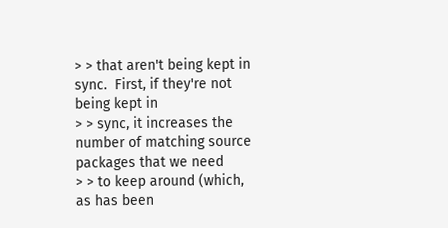> > that aren't being kept in sync.  First, if they're not being kept in
> > sync, it increases the number of matching source packages that we need
> > to keep around (which, as has been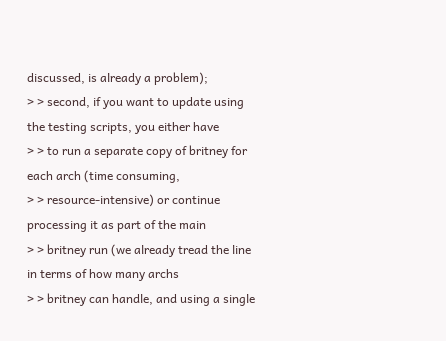discussed, is already a problem);
> > second, if you want to update using the testing scripts, you either have
> > to run a separate copy of britney for each arch (time consuming,
> > resource-intensive) or continue processing it as part of the main
> > britney run (we already tread the line in terms of how many archs
> > britney can handle, and using a single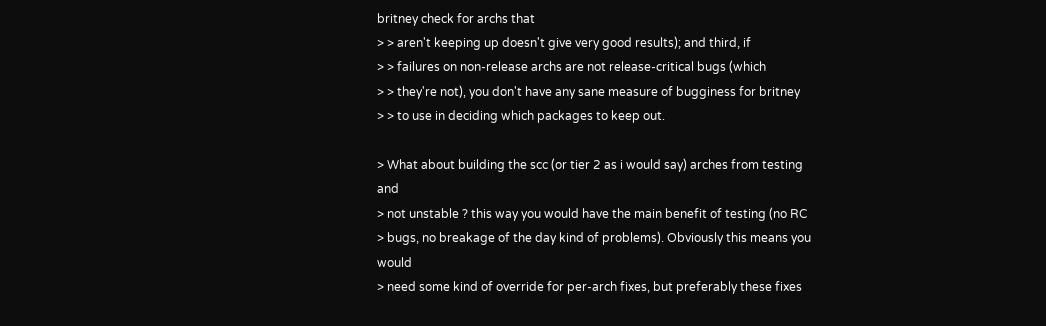britney check for archs that
> > aren't keeping up doesn't give very good results); and third, if
> > failures on non-release archs are not release-critical bugs (which
> > they're not), you don't have any sane measure of bugginess for britney
> > to use in deciding which packages to keep out.

> What about building the scc (or tier 2 as i would say) arches from testing and
> not unstable ? this way you would have the main benefit of testing (no RC
> bugs, no breakage of the day kind of problems). Obviously this means you would
> need some kind of override for per-arch fixes, but preferably these fixes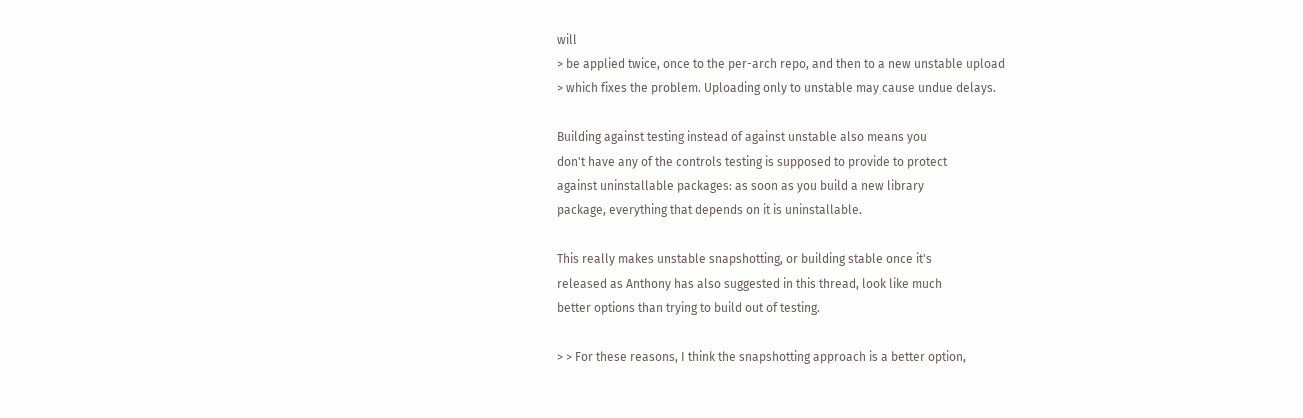will
> be applied twice, once to the per-arch repo, and then to a new unstable upload
> which fixes the problem. Uploading only to unstable may cause undue delays.

Building against testing instead of against unstable also means you
don't have any of the controls testing is supposed to provide to protect
against uninstallable packages: as soon as you build a new library
package, everything that depends on it is uninstallable.

This really makes unstable snapshotting, or building stable once it's
released as Anthony has also suggested in this thread, look like much
better options than trying to build out of testing.

> > For these reasons, I think the snapshotting approach is a better option,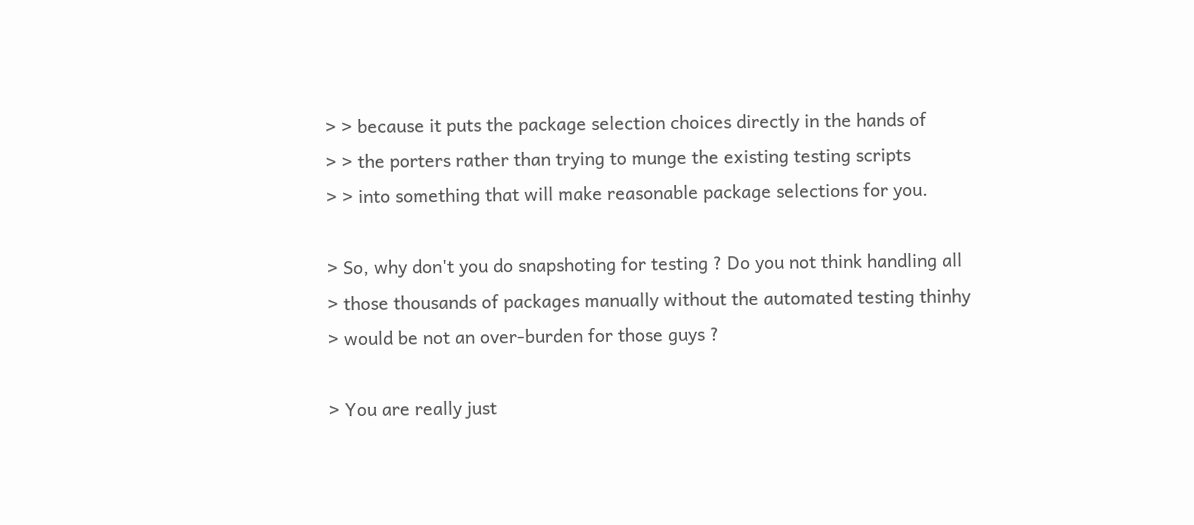> > because it puts the package selection choices directly in the hands of
> > the porters rather than trying to munge the existing testing scripts
> > into something that will make reasonable package selections for you.

> So, why don't you do snapshoting for testing ? Do you not think handling all
> those thousands of packages manually without the automated testing thinhy
> would be not an over-burden for those guys ?

> You are really just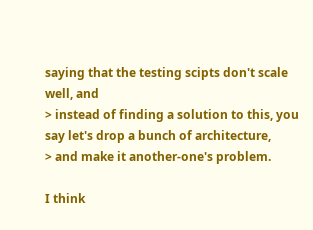saying that the testing scipts don't scale well, and
> instead of finding a solution to this, you say let's drop a bunch of architecture,
> and make it another-one's problem.

I think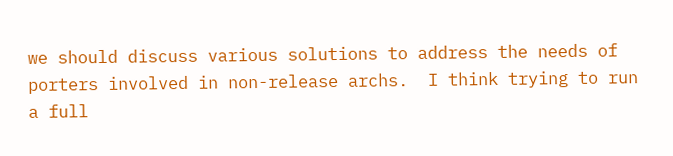we should discuss various solutions to address the needs of
porters involved in non-release archs.  I think trying to run a full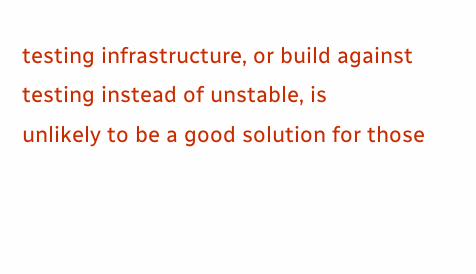testing infrastructure, or build against testing instead of unstable, is
unlikely to be a good solution for those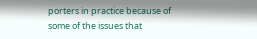porters in practice because of
some of the issues that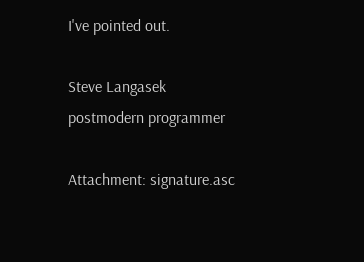I've pointed out.

Steve Langasek
postmodern programmer

Attachment: signature.asc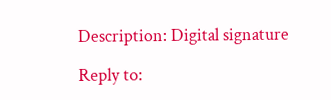Description: Digital signature

Reply to: